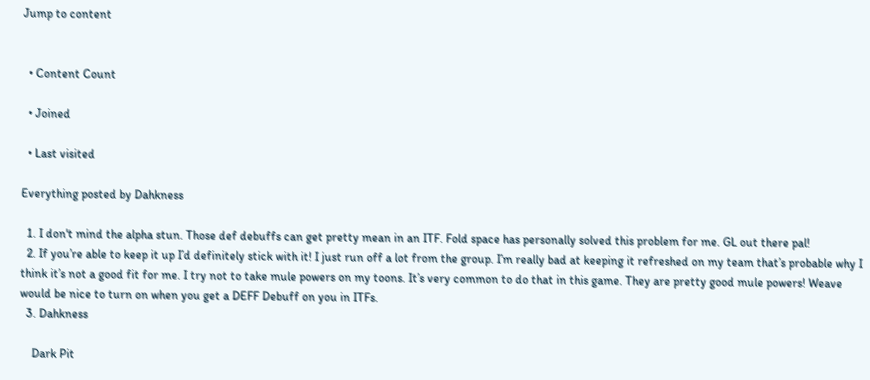Jump to content


  • Content Count

  • Joined

  • Last visited

Everything posted by Dahkness

  1. I don't mind the alpha stun. Those def debuffs can get pretty mean in an ITF. Fold space has personally solved this problem for me. GL out there pal!
  2. If you’re able to keep it up I’d definitely stick with it! I just run off a lot from the group. I’m really bad at keeping it refreshed on my team that’s probable why I think it’s not a good fit for me. I try not to take mule powers on my toons. It’s very common to do that in this game. They are pretty good mule powers! Weave would be nice to turn on when you get a DEFF Debuff on you in ITFs.
  3. Dahkness

    Dark Pit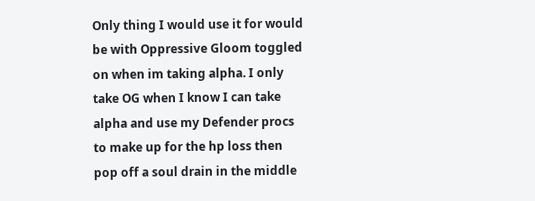Only thing I would use it for would be with Oppressive Gloom toggled on when im taking alpha. I only take OG when I know I can take alpha and use my Defender procs to make up for the hp loss then pop off a soul drain in the middle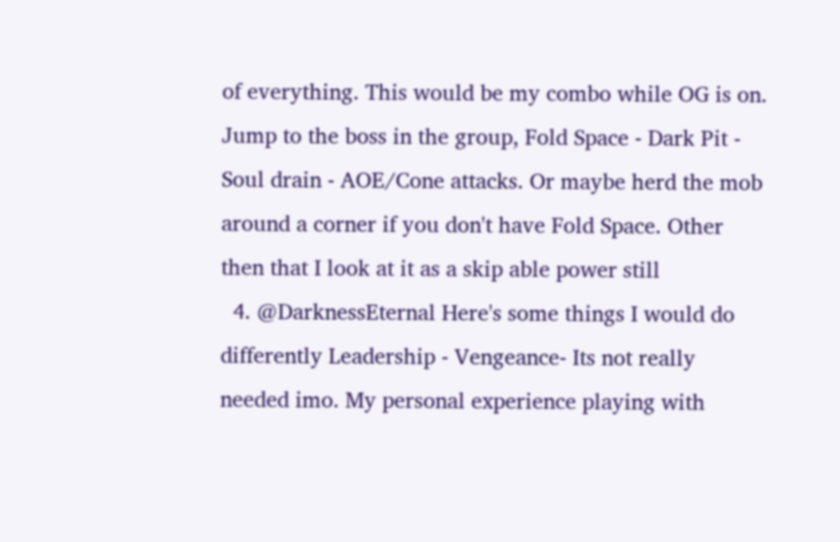of everything. This would be my combo while OG is on. Jump to the boss in the group, Fold Space - Dark Pit - Soul drain - AOE/Cone attacks. Or maybe herd the mob around a corner if you don't have Fold Space. Other then that I look at it as a skip able power still
  4. @DarknessEternal Here's some things I would do differently Leadership - Vengeance- Its not really needed imo. My personal experience playing with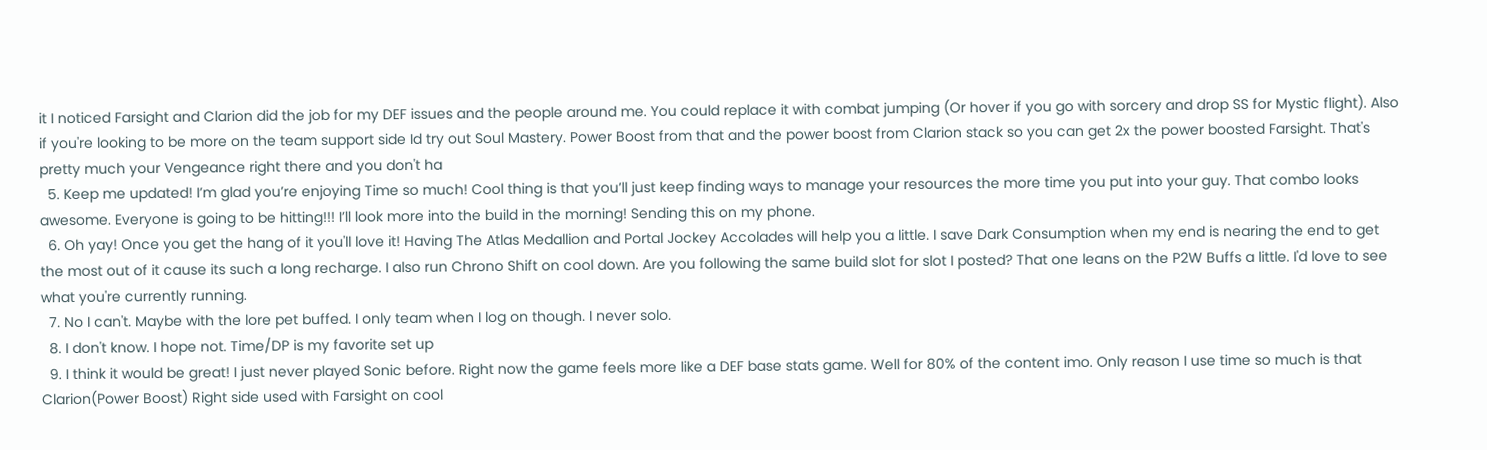it I noticed Farsight and Clarion did the job for my DEF issues and the people around me. You could replace it with combat jumping (Or hover if you go with sorcery and drop SS for Mystic flight). Also if you're looking to be more on the team support side Id try out Soul Mastery. Power Boost from that and the power boost from Clarion stack so you can get 2x the power boosted Farsight. That's pretty much your Vengeance right there and you don't ha
  5. Keep me updated! I’m glad you’re enjoying Time so much! Cool thing is that you’ll just keep finding ways to manage your resources the more time you put into your guy. That combo looks awesome. Everyone is going to be hitting!!! I’ll look more into the build in the morning! Sending this on my phone.
  6. Oh yay! Once you get the hang of it you'll love it! Having The Atlas Medallion and Portal Jockey Accolades will help you a little. I save Dark Consumption when my end is nearing the end to get the most out of it cause its such a long recharge. I also run Chrono Shift on cool down. Are you following the same build slot for slot I posted? That one leans on the P2W Buffs a little. I'd love to see what you're currently running.
  7. No I can't. Maybe with the lore pet buffed. I only team when I log on though. I never solo.
  8. I don't know. I hope not. Time/DP is my favorite set up
  9. I think it would be great! I just never played Sonic before. Right now the game feels more like a DEF base stats game. Well for 80% of the content imo. Only reason I use time so much is that Clarion(Power Boost) Right side used with Farsight on cool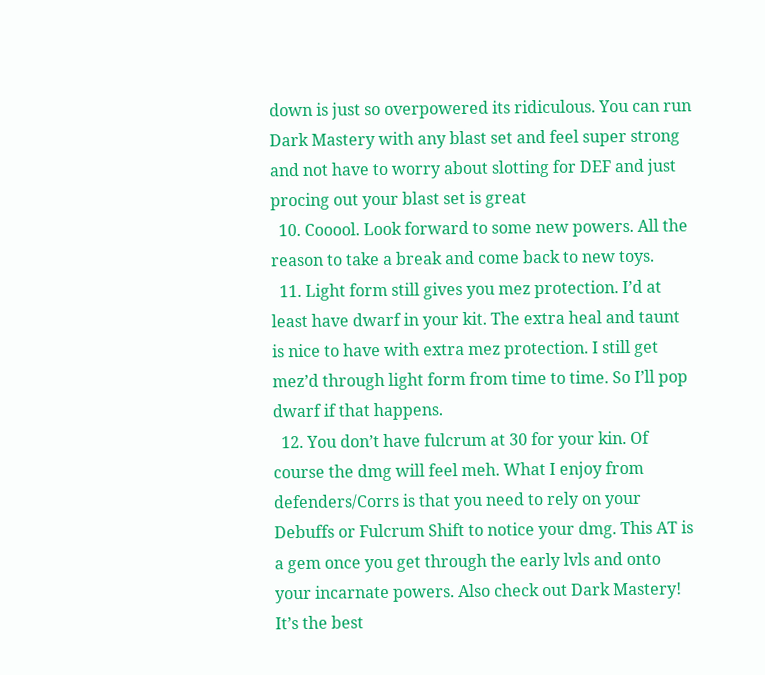down is just so overpowered its ridiculous. You can run Dark Mastery with any blast set and feel super strong and not have to worry about slotting for DEF and just procing out your blast set is great
  10. Cooool. Look forward to some new powers. All the reason to take a break and come back to new toys.
  11. Light form still gives you mez protection. I’d at least have dwarf in your kit. The extra heal and taunt is nice to have with extra mez protection. I still get mez’d through light form from time to time. So I’ll pop dwarf if that happens.
  12. You don’t have fulcrum at 30 for your kin. Of course the dmg will feel meh. What I enjoy from defenders/Corrs is that you need to rely on your Debuffs or Fulcrum Shift to notice your dmg. This AT is a gem once you get through the early lvls and onto your incarnate powers. Also check out Dark Mastery! It’s the best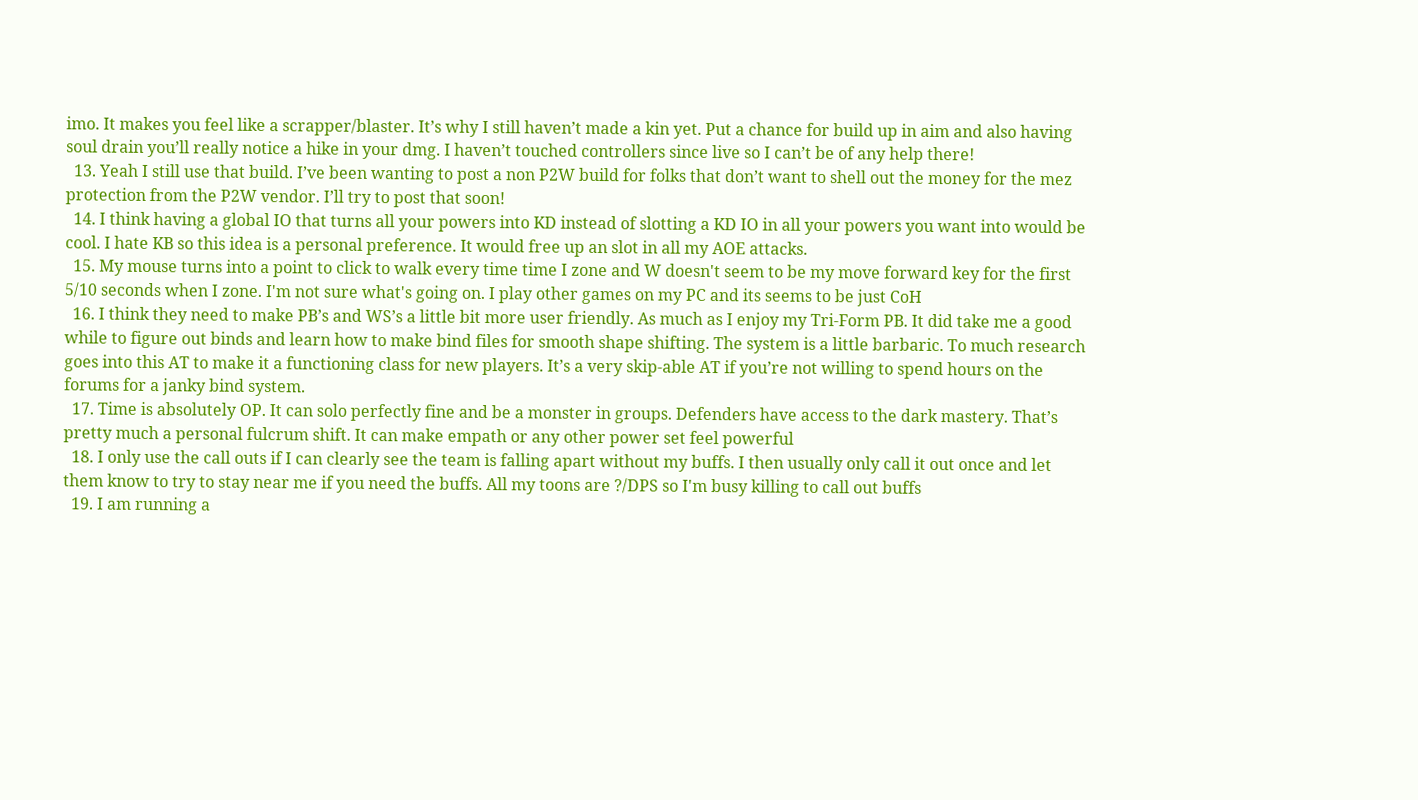imo. It makes you feel like a scrapper/blaster. It’s why I still haven’t made a kin yet. Put a chance for build up in aim and also having soul drain you’ll really notice a hike in your dmg. I haven’t touched controllers since live so I can’t be of any help there!
  13. Yeah I still use that build. I’ve been wanting to post a non P2W build for folks that don’t want to shell out the money for the mez protection from the P2W vendor. I’ll try to post that soon!
  14. I think having a global IO that turns all your powers into KD instead of slotting a KD IO in all your powers you want into would be cool. I hate KB so this idea is a personal preference. It would free up an slot in all my AOE attacks.
  15. My mouse turns into a point to click to walk every time time I zone and W doesn't seem to be my move forward key for the first 5/10 seconds when I zone. I'm not sure what's going on. I play other games on my PC and its seems to be just CoH
  16. I think they need to make PB’s and WS’s a little bit more user friendly. As much as I enjoy my Tri-Form PB. It did take me a good while to figure out binds and learn how to make bind files for smooth shape shifting. The system is a little barbaric. To much research goes into this AT to make it a functioning class for new players. It’s a very skip-able AT if you’re not willing to spend hours on the forums for a janky bind system.
  17. Time is absolutely OP. It can solo perfectly fine and be a monster in groups. Defenders have access to the dark mastery. That’s pretty much a personal fulcrum shift. It can make empath or any other power set feel powerful
  18. I only use the call outs if I can clearly see the team is falling apart without my buffs. I then usually only call it out once and let them know to try to stay near me if you need the buffs. All my toons are ?/DPS so I'm busy killing to call out buffs
  19. I am running a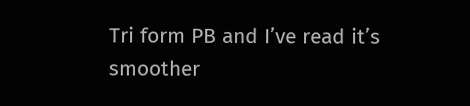Tri form PB and I’ve read it’s smoother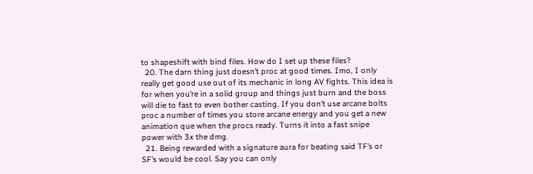to shapeshift with bind files. How do I set up these files?
  20. The darn thing just doesn’t proc at good times. Imo, I only really get good use out of its mechanic in long AV fights. This idea is for when you’re in a solid group and things just burn and the boss will die to fast to even bother casting. If you don’t use arcane bolts proc a number of times you store arcane energy and you get a new animation que when the procs ready. Turns it into a fast snipe power with 3x the dmg.
  21. Being rewarded with a signature aura for beating said TF’s or SF’s would be cool. Say you can only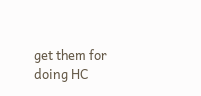get them for doing HC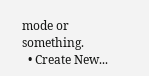mode or something.
  • Create New...